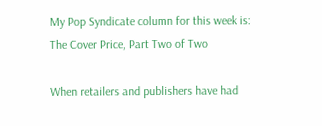My Pop Syndicate column for this week is: The Cover Price, Part Two of Two

When retailers and publishers have had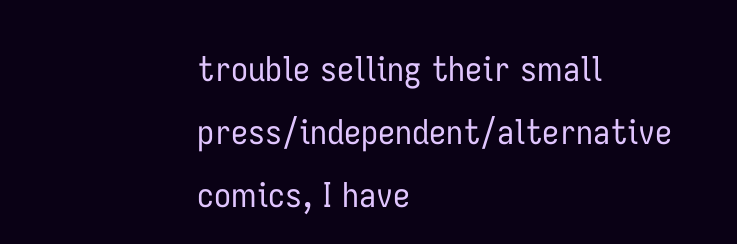trouble selling their small press/independent/alternative comics, I have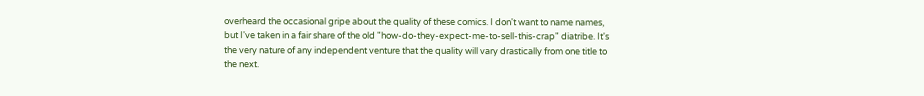overheard the occasional gripe about the quality of these comics. I don't want to name names, but I've taken in a fair share of the old "how-do-they-expect-me-to-sell-this-crap" diatribe. It's the very nature of any independent venture that the quality will vary drastically from one title to the next.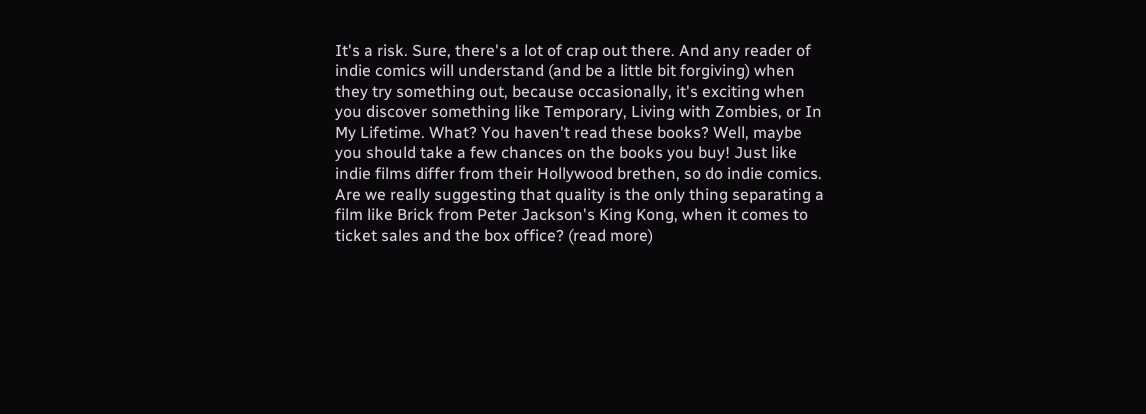It's a risk. Sure, there's a lot of crap out there. And any reader of indie comics will understand (and be a little bit forgiving) when they try something out, because occasionally, it's exciting when you discover something like Temporary, Living with Zombies, or In My Lifetime. What? You haven't read these books? Well, maybe you should take a few chances on the books you buy! Just like indie films differ from their Hollywood brethen, so do indie comics. Are we really suggesting that quality is the only thing separating a film like Brick from Peter Jackson's King Kong, when it comes to ticket sales and the box office? (read more)